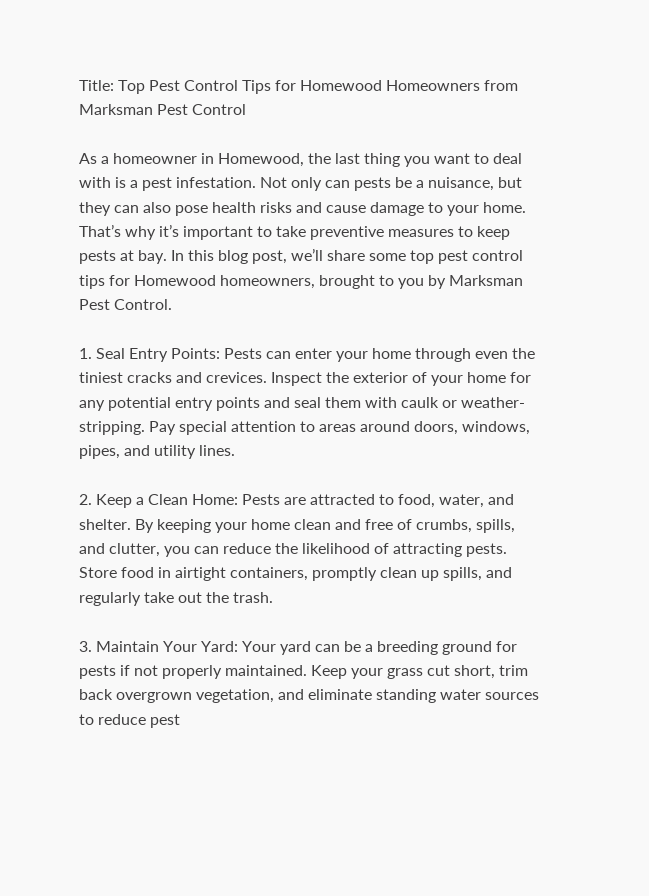Title: Top Pest Control Tips for Homewood Homeowners from Marksman Pest Control

As a homeowner in Homewood, the last thing you want to deal with is a pest infestation. Not only can pests be a nuisance, but they can also pose health risks and cause damage to your home. That’s why it’s important to take preventive measures to keep pests at bay. In this blog post, we’ll share some top pest control tips for Homewood homeowners, brought to you by Marksman Pest Control.

1. Seal Entry Points: Pests can enter your home through even the tiniest cracks and crevices. Inspect the exterior of your home for any potential entry points and seal them with caulk or weather-stripping. Pay special attention to areas around doors, windows, pipes, and utility lines.

2. Keep a Clean Home: Pests are attracted to food, water, and shelter. By keeping your home clean and free of crumbs, spills, and clutter, you can reduce the likelihood of attracting pests. Store food in airtight containers, promptly clean up spills, and regularly take out the trash.

3. Maintain Your Yard: Your yard can be a breeding ground for pests if not properly maintained. Keep your grass cut short, trim back overgrown vegetation, and eliminate standing water sources to reduce pest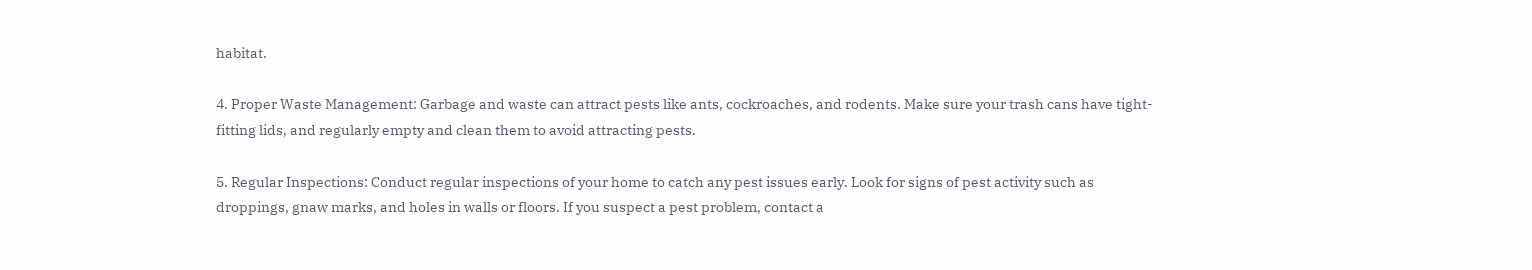habitat.

4. Proper Waste Management: Garbage and waste can attract pests like ants, cockroaches, and rodents. Make sure your trash cans have tight-fitting lids, and regularly empty and clean them to avoid attracting pests.

5. Regular Inspections: Conduct regular inspections of your home to catch any pest issues early. Look for signs of pest activity such as droppings, gnaw marks, and holes in walls or floors. If you suspect a pest problem, contact a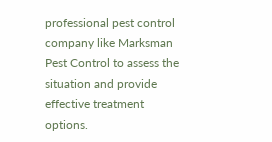professional pest control company like Marksman Pest Control to assess the situation and provide effective treatment options.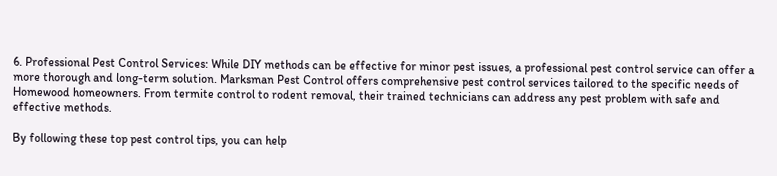6. Professional Pest Control Services: While DIY methods can be effective for minor pest issues, a professional pest control service can offer a more thorough and long-term solution. Marksman Pest Control offers comprehensive pest control services tailored to the specific needs of Homewood homeowners. From termite control to rodent removal, their trained technicians can address any pest problem with safe and effective methods.

By following these top pest control tips, you can help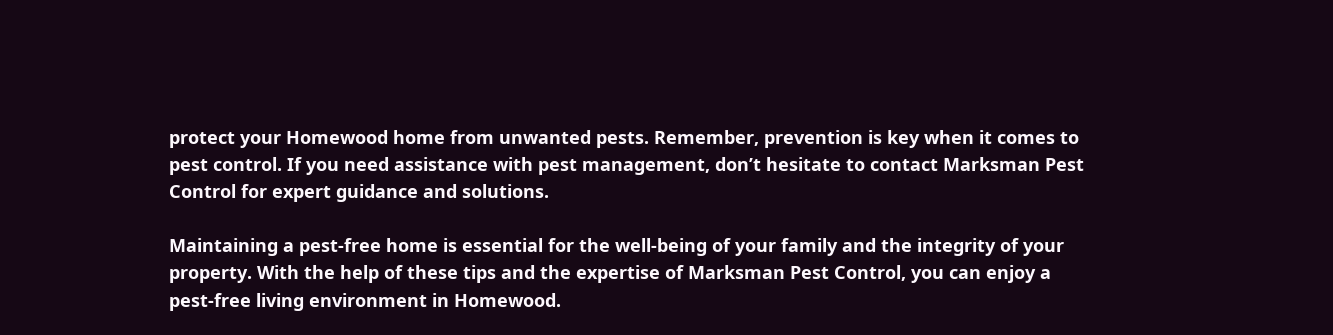protect your Homewood home from unwanted pests. Remember, prevention is key when it comes to pest control. If you need assistance with pest management, don’t hesitate to contact Marksman Pest Control for expert guidance and solutions.

Maintaining a pest-free home is essential for the well-being of your family and the integrity of your property. With the help of these tips and the expertise of Marksman Pest Control, you can enjoy a pest-free living environment in Homewood.